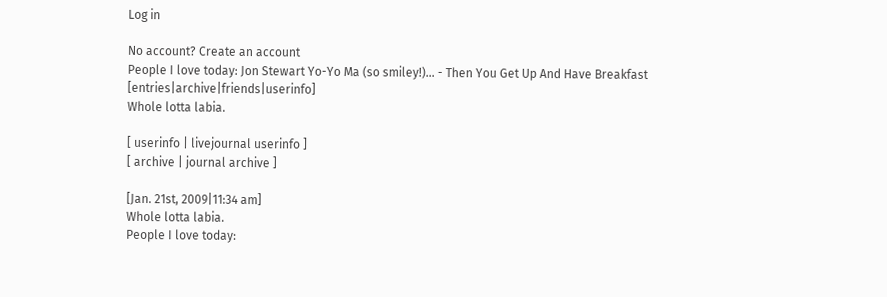Log in

No account? Create an account
People I love today: Jon Stewart Yo-Yo Ma (so smiley!)… - Then You Get Up And Have Breakfast [entries|archive|friends|userinfo]
Whole lotta labia.

[ userinfo | livejournal userinfo ]
[ archive | journal archive ]

[Jan. 21st, 2009|11:34 am]
Whole lotta labia.
People I love today: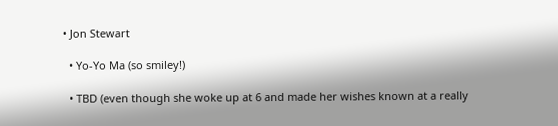• Jon Stewart

  • Yo-Yo Ma (so smiley!)

  • TBD (even though she woke up at 6 and made her wishes known at a really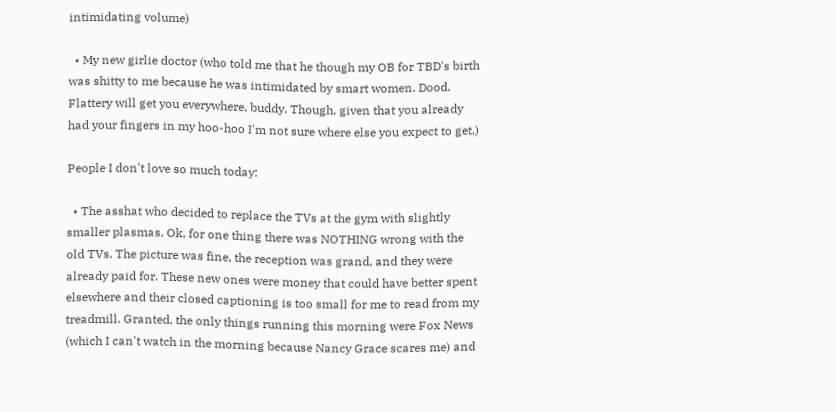intimidating volume)

  • My new girlie doctor (who told me that he though my OB for TBD's birth was shitty to me because he was intimidated by smart women. Dood. Flattery will get you everywhere, buddy. Though, given that you already had your fingers in my hoo-hoo I'm not sure where else you expect to get.)

People I don't love so much today:

  • The asshat who decided to replace the TVs at the gym with slightly smaller plasmas. Ok, for one thing there was NOTHING wrong with the old TVs. The picture was fine, the reception was grand, and they were already paid for. These new ones were money that could have better spent elsewhere and their closed captioning is too small for me to read from my treadmill. Granted, the only things running this morning were Fox News (which I can't watch in the morning because Nancy Grace scares me) and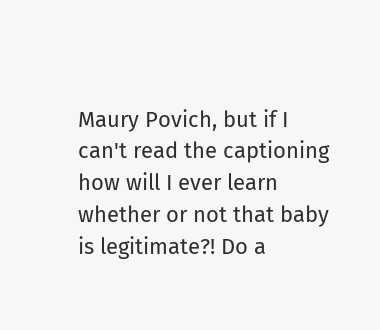Maury Povich, but if I can't read the captioning how will I ever learn whether or not that baby is legitimate?! Do a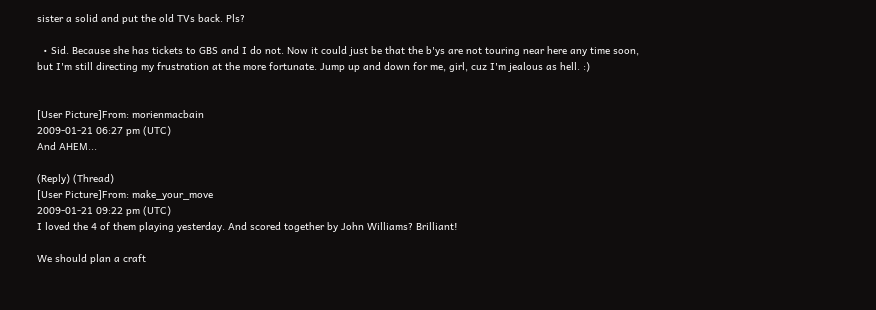sister a solid and put the old TVs back. Pls?

  • Sid. Because she has tickets to GBS and I do not. Now it could just be that the b'ys are not touring near here any time soon, but I'm still directing my frustration at the more fortunate. Jump up and down for me, girl, cuz I'm jealous as hell. :)


[User Picture]From: morienmacbain
2009-01-21 06:27 pm (UTC)
And AHEM...

(Reply) (Thread)
[User Picture]From: make_your_move
2009-01-21 09:22 pm (UTC)
I loved the 4 of them playing yesterday. And scored together by John Williams? Brilliant!

We should plan a craft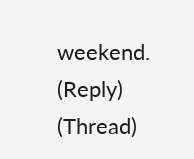weekend.
(Reply) (Thread)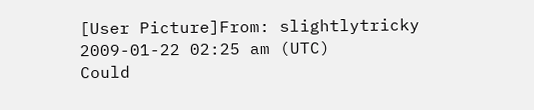[User Picture]From: slightlytricky
2009-01-22 02:25 am (UTC)
Could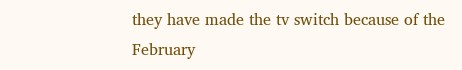they have made the tv switch because of the February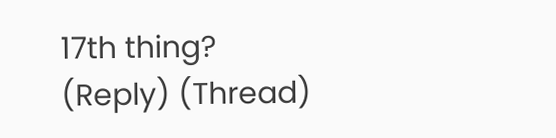17th thing?
(Reply) (Thread)